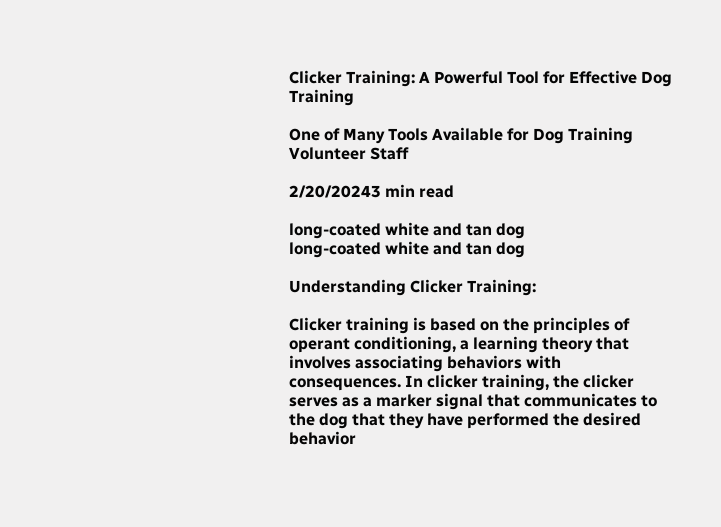Clicker Training: A Powerful Tool for Effective Dog Training

One of Many Tools Available for Dog Training Volunteer Staff

2/20/20243 min read

long-coated white and tan dog
long-coated white and tan dog

Understanding Clicker Training:

Clicker training is based on the principles of operant conditioning, a learning theory that involves associating behaviors with consequences. In clicker training, the clicker serves as a marker signal that communicates to the dog that they have performed the desired behavior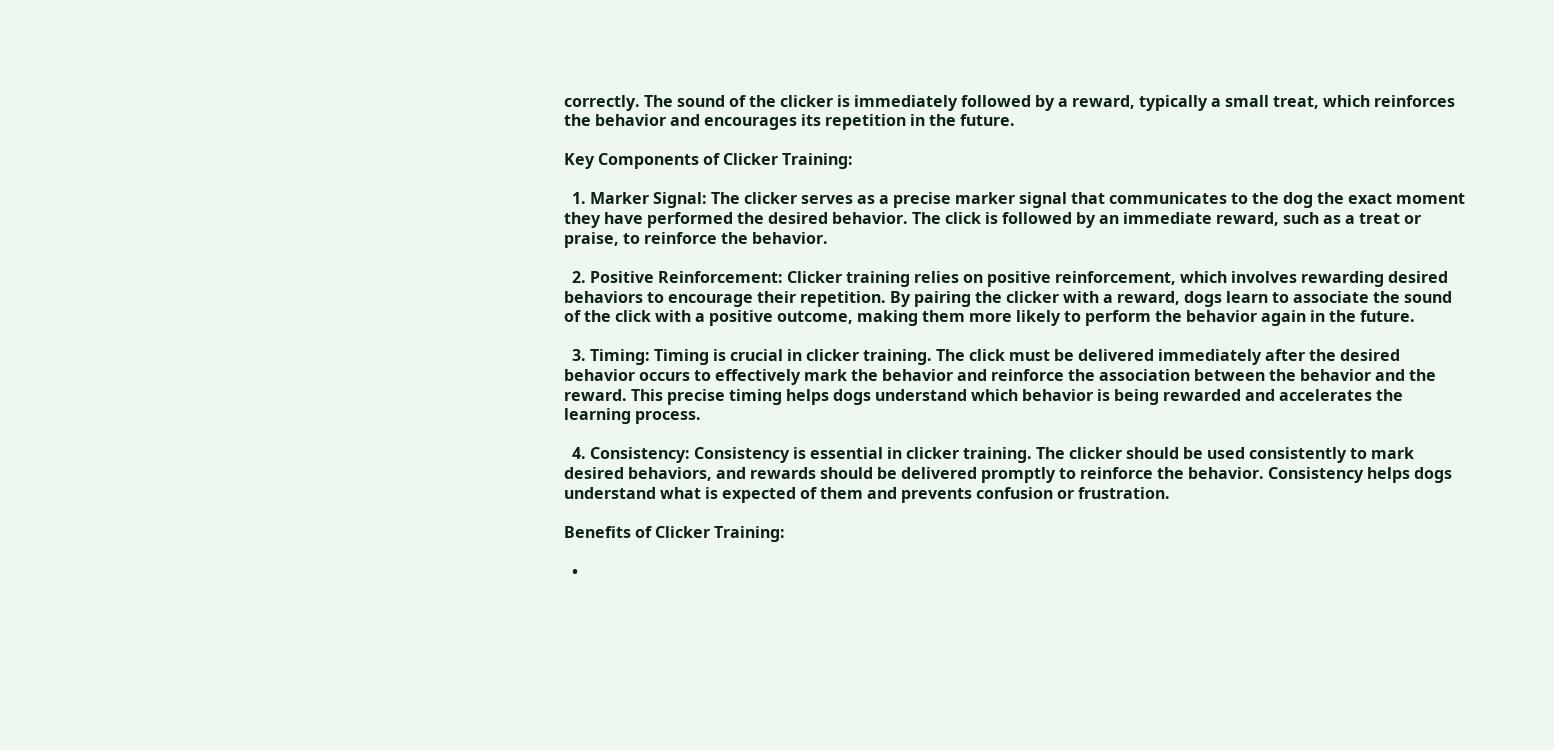correctly. The sound of the clicker is immediately followed by a reward, typically a small treat, which reinforces the behavior and encourages its repetition in the future.

Key Components of Clicker Training:

  1. Marker Signal: The clicker serves as a precise marker signal that communicates to the dog the exact moment they have performed the desired behavior. The click is followed by an immediate reward, such as a treat or praise, to reinforce the behavior.

  2. Positive Reinforcement: Clicker training relies on positive reinforcement, which involves rewarding desired behaviors to encourage their repetition. By pairing the clicker with a reward, dogs learn to associate the sound of the click with a positive outcome, making them more likely to perform the behavior again in the future.

  3. Timing: Timing is crucial in clicker training. The click must be delivered immediately after the desired behavior occurs to effectively mark the behavior and reinforce the association between the behavior and the reward. This precise timing helps dogs understand which behavior is being rewarded and accelerates the learning process.

  4. Consistency: Consistency is essential in clicker training. The clicker should be used consistently to mark desired behaviors, and rewards should be delivered promptly to reinforce the behavior. Consistency helps dogs understand what is expected of them and prevents confusion or frustration.

Benefits of Clicker Training:

  •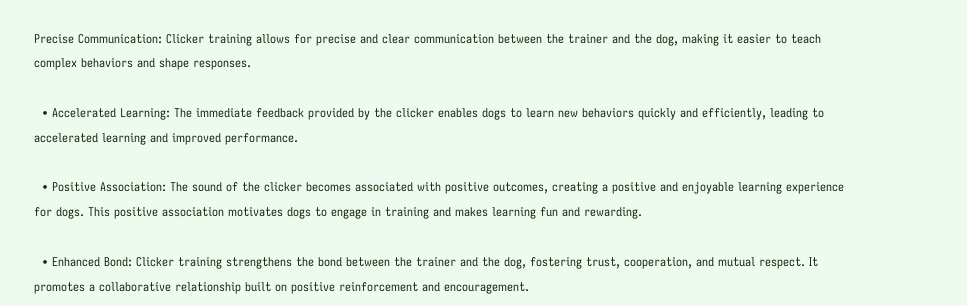Precise Communication: Clicker training allows for precise and clear communication between the trainer and the dog, making it easier to teach complex behaviors and shape responses.

  • Accelerated Learning: The immediate feedback provided by the clicker enables dogs to learn new behaviors quickly and efficiently, leading to accelerated learning and improved performance.

  • Positive Association: The sound of the clicker becomes associated with positive outcomes, creating a positive and enjoyable learning experience for dogs. This positive association motivates dogs to engage in training and makes learning fun and rewarding.

  • Enhanced Bond: Clicker training strengthens the bond between the trainer and the dog, fostering trust, cooperation, and mutual respect. It promotes a collaborative relationship built on positive reinforcement and encouragement.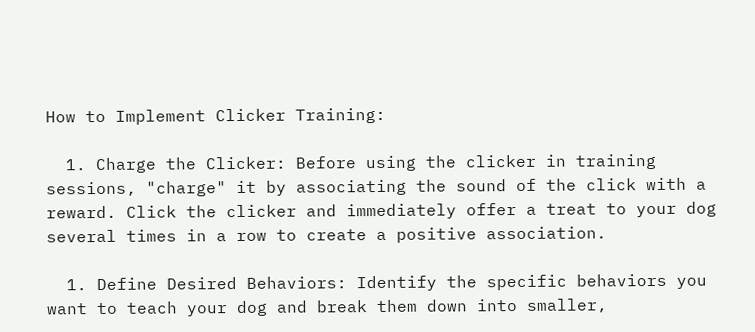How to Implement Clicker Training:

  1. Charge the Clicker: Before using the clicker in training sessions, "charge" it by associating the sound of the click with a reward. Click the clicker and immediately offer a treat to your dog several times in a row to create a positive association.

  1. Define Desired Behaviors: Identify the specific behaviors you want to teach your dog and break them down into smaller,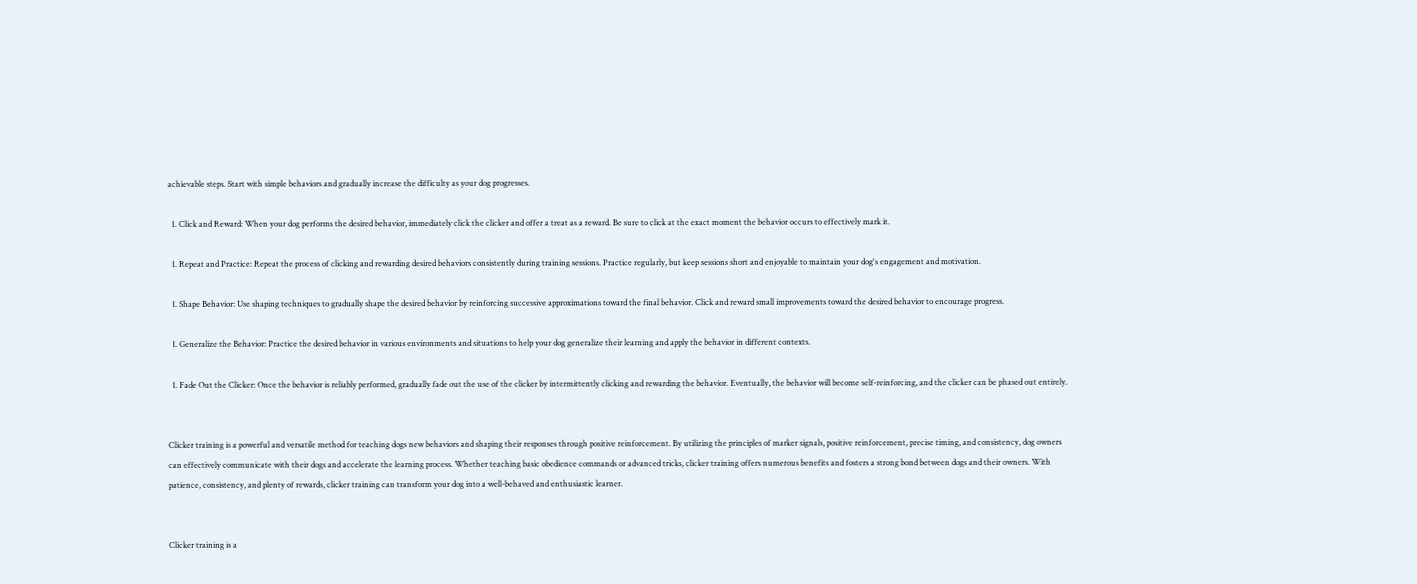achievable steps. Start with simple behaviors and gradually increase the difficulty as your dog progresses.

  1. Click and Reward: When your dog performs the desired behavior, immediately click the clicker and offer a treat as a reward. Be sure to click at the exact moment the behavior occurs to effectively mark it.

  1. Repeat and Practice: Repeat the process of clicking and rewarding desired behaviors consistently during training sessions. Practice regularly, but keep sessions short and enjoyable to maintain your dog's engagement and motivation.

  1. Shape Behavior: Use shaping techniques to gradually shape the desired behavior by reinforcing successive approximations toward the final behavior. Click and reward small improvements toward the desired behavior to encourage progress.

  1. Generalize the Behavior: Practice the desired behavior in various environments and situations to help your dog generalize their learning and apply the behavior in different contexts.

  1. Fade Out the Clicker: Once the behavior is reliably performed, gradually fade out the use of the clicker by intermittently clicking and rewarding the behavior. Eventually, the behavior will become self-reinforcing, and the clicker can be phased out entirely.


Clicker training is a powerful and versatile method for teaching dogs new behaviors and shaping their responses through positive reinforcement. By utilizing the principles of marker signals, positive reinforcement, precise timing, and consistency, dog owners can effectively communicate with their dogs and accelerate the learning process. Whether teaching basic obedience commands or advanced tricks, clicker training offers numerous benefits and fosters a strong bond between dogs and their owners. With patience, consistency, and plenty of rewards, clicker training can transform your dog into a well-behaved and enthusiastic learner.


Clicker training is a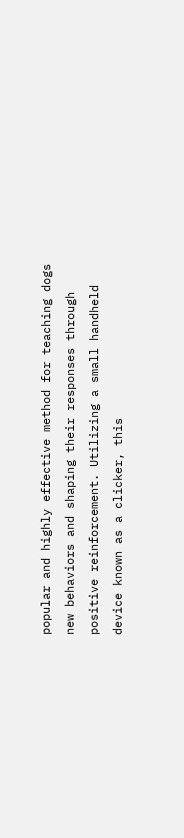popular and highly effective method for teaching dogs new behaviors and shaping their responses through positive reinforcement. Utilizing a small handheld device known as a clicker, this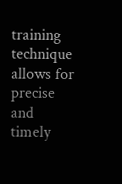training technique allows for precise and timely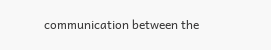communication between the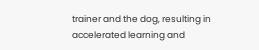trainer and the dog, resulting in accelerated learning and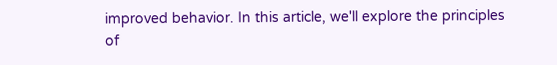improved behavior. In this article, we'll explore the principles of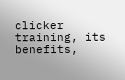clicker training, its benefits,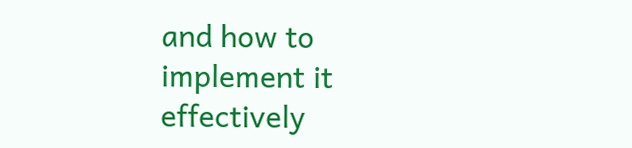and how to implement it effectively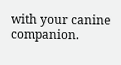with your canine companion.